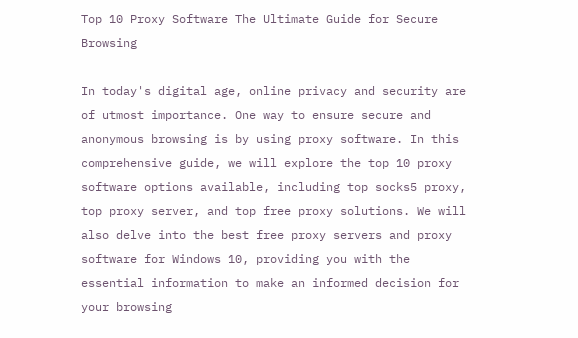Top 10 Proxy Software The Ultimate Guide for Secure Browsing

In today's digital age, online privacy and security are of utmost importance. One way to ensure secure and anonymous browsing is by using proxy software. In this comprehensive guide, we will explore the top 10 proxy software options available, including top socks5 proxy, top proxy server, and top free proxy solutions. We will also delve into the best free proxy servers and proxy software for Windows 10, providing you with the essential information to make an informed decision for your browsing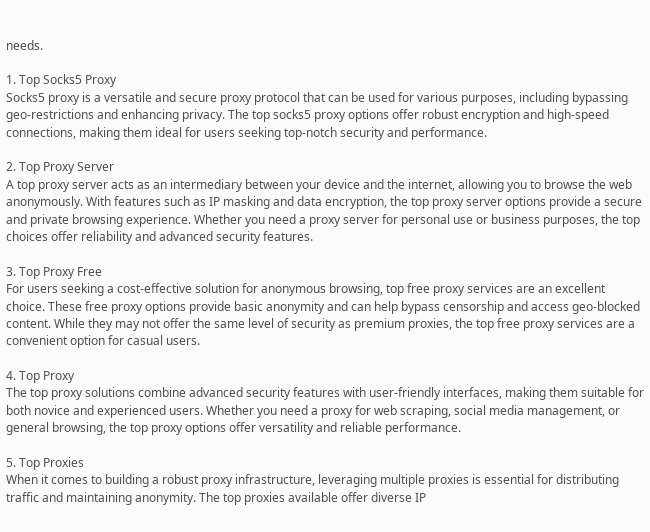needs.

1. Top Socks5 Proxy
Socks5 proxy is a versatile and secure proxy protocol that can be used for various purposes, including bypassing geo-restrictions and enhancing privacy. The top socks5 proxy options offer robust encryption and high-speed connections, making them ideal for users seeking top-notch security and performance.

2. Top Proxy Server
A top proxy server acts as an intermediary between your device and the internet, allowing you to browse the web anonymously. With features such as IP masking and data encryption, the top proxy server options provide a secure and private browsing experience. Whether you need a proxy server for personal use or business purposes, the top choices offer reliability and advanced security features.

3. Top Proxy Free
For users seeking a cost-effective solution for anonymous browsing, top free proxy services are an excellent choice. These free proxy options provide basic anonymity and can help bypass censorship and access geo-blocked content. While they may not offer the same level of security as premium proxies, the top free proxy services are a convenient option for casual users.

4. Top Proxy
The top proxy solutions combine advanced security features with user-friendly interfaces, making them suitable for both novice and experienced users. Whether you need a proxy for web scraping, social media management, or general browsing, the top proxy options offer versatility and reliable performance.

5. Top Proxies
When it comes to building a robust proxy infrastructure, leveraging multiple proxies is essential for distributing traffic and maintaining anonymity. The top proxies available offer diverse IP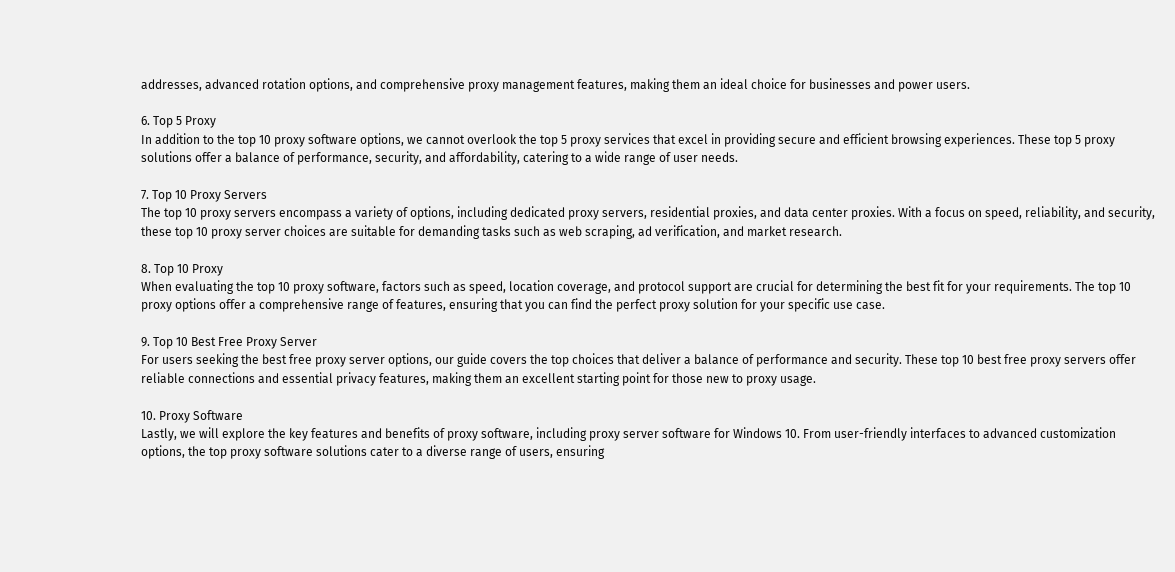addresses, advanced rotation options, and comprehensive proxy management features, making them an ideal choice for businesses and power users.

6. Top 5 Proxy
In addition to the top 10 proxy software options, we cannot overlook the top 5 proxy services that excel in providing secure and efficient browsing experiences. These top 5 proxy solutions offer a balance of performance, security, and affordability, catering to a wide range of user needs.

7. Top 10 Proxy Servers
The top 10 proxy servers encompass a variety of options, including dedicated proxy servers, residential proxies, and data center proxies. With a focus on speed, reliability, and security, these top 10 proxy server choices are suitable for demanding tasks such as web scraping, ad verification, and market research.

8. Top 10 Proxy
When evaluating the top 10 proxy software, factors such as speed, location coverage, and protocol support are crucial for determining the best fit for your requirements. The top 10 proxy options offer a comprehensive range of features, ensuring that you can find the perfect proxy solution for your specific use case.

9. Top 10 Best Free Proxy Server
For users seeking the best free proxy server options, our guide covers the top choices that deliver a balance of performance and security. These top 10 best free proxy servers offer reliable connections and essential privacy features, making them an excellent starting point for those new to proxy usage.

10. Proxy Software
Lastly, we will explore the key features and benefits of proxy software, including proxy server software for Windows 10. From user-friendly interfaces to advanced customization options, the top proxy software solutions cater to a diverse range of users, ensuring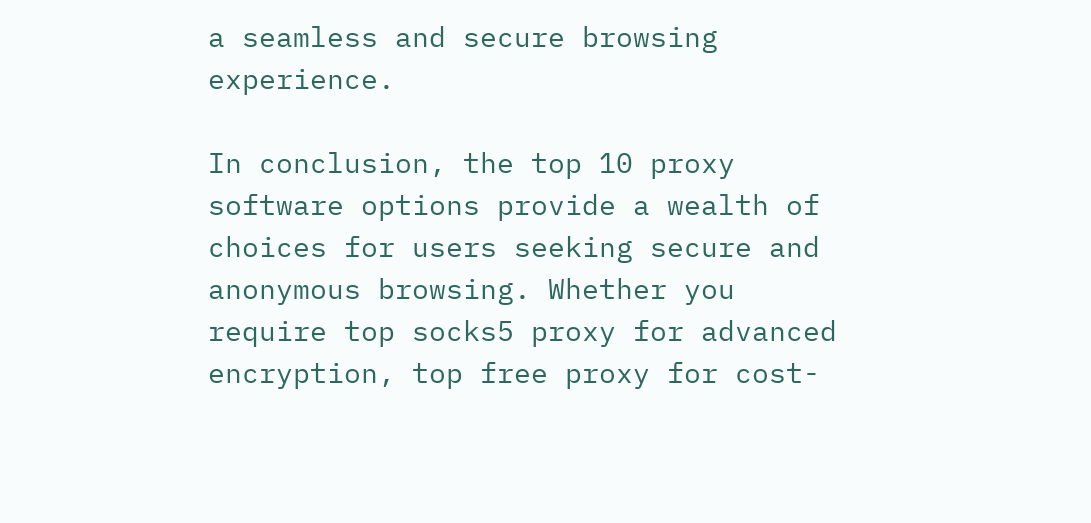a seamless and secure browsing experience.

In conclusion, the top 10 proxy software options provide a wealth of choices for users seeking secure and anonymous browsing. Whether you require top socks5 proxy for advanced encryption, top free proxy for cost-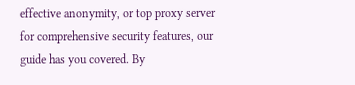effective anonymity, or top proxy server for comprehensive security features, our guide has you covered. By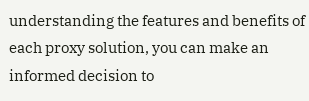understanding the features and benefits of each proxy solution, you can make an informed decision to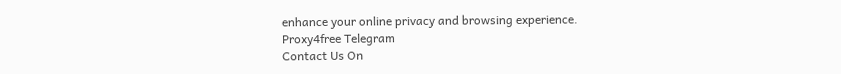enhance your online privacy and browsing experience.
Proxy4free Telegram
Contact Us On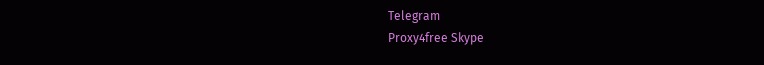Telegram
Proxy4free Skype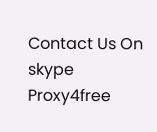Contact Us On skype
Proxy4free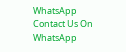WhatsApp
Contact Us On WhatsApp